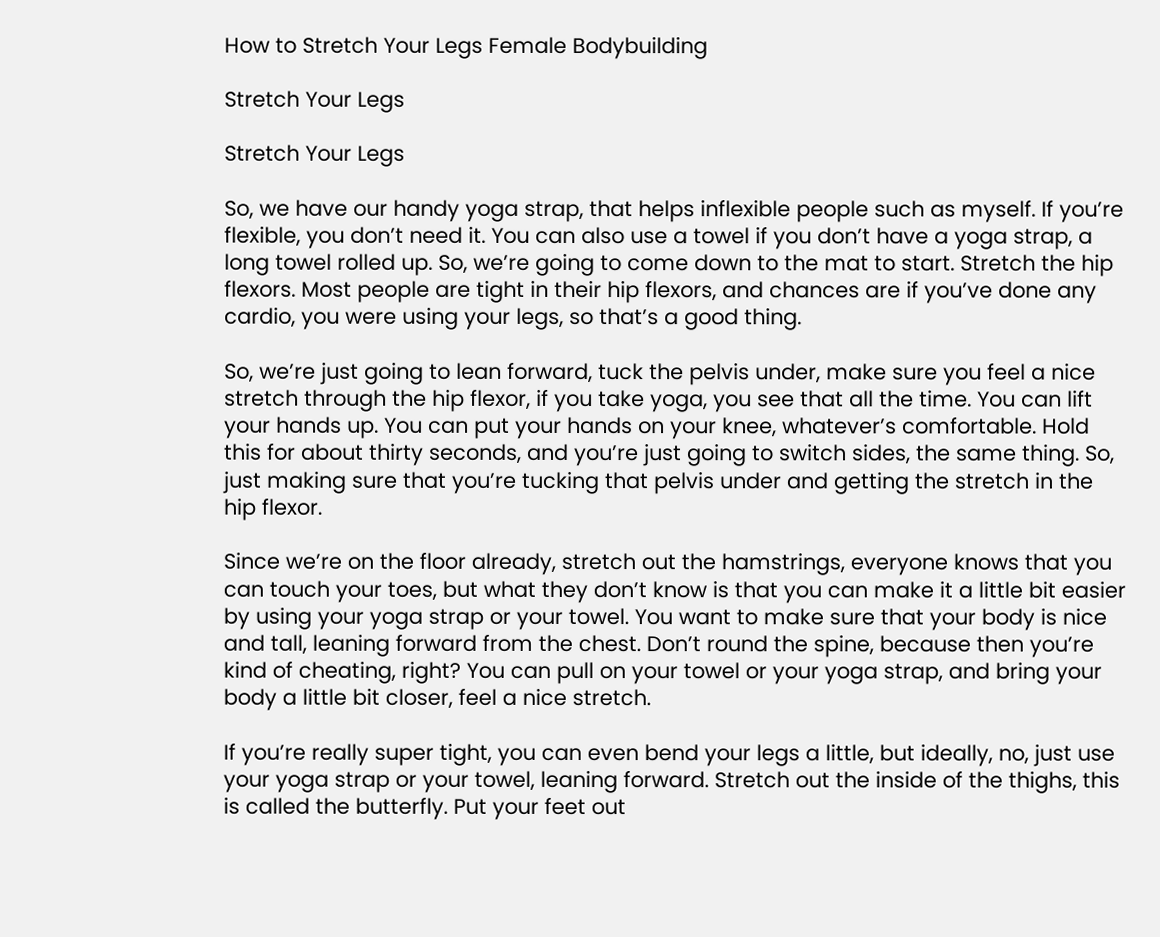How to Stretch Your Legs Female Bodybuilding

Stretch Your Legs

Stretch Your Legs

So, we have our handy yoga strap, that helps inflexible people such as myself. If you’re flexible, you don’t need it. You can also use a towel if you don’t have a yoga strap, a long towel rolled up. So, we’re going to come down to the mat to start. Stretch the hip flexors. Most people are tight in their hip flexors, and chances are if you’ve done any cardio, you were using your legs, so that’s a good thing.

So, we’re just going to lean forward, tuck the pelvis under, make sure you feel a nice stretch through the hip flexor, if you take yoga, you see that all the time. You can lift your hands up. You can put your hands on your knee, whatever’s comfortable. Hold this for about thirty seconds, and you’re just going to switch sides, the same thing. So, just making sure that you’re tucking that pelvis under and getting the stretch in the hip flexor.

Since we’re on the floor already, stretch out the hamstrings, everyone knows that you can touch your toes, but what they don’t know is that you can make it a little bit easier by using your yoga strap or your towel. You want to make sure that your body is nice and tall, leaning forward from the chest. Don’t round the spine, because then you’re kind of cheating, right? You can pull on your towel or your yoga strap, and bring your body a little bit closer, feel a nice stretch.

If you’re really super tight, you can even bend your legs a little, but ideally, no, just use your yoga strap or your towel, leaning forward. Stretch out the inside of the thighs, this is called the butterfly. Put your feet out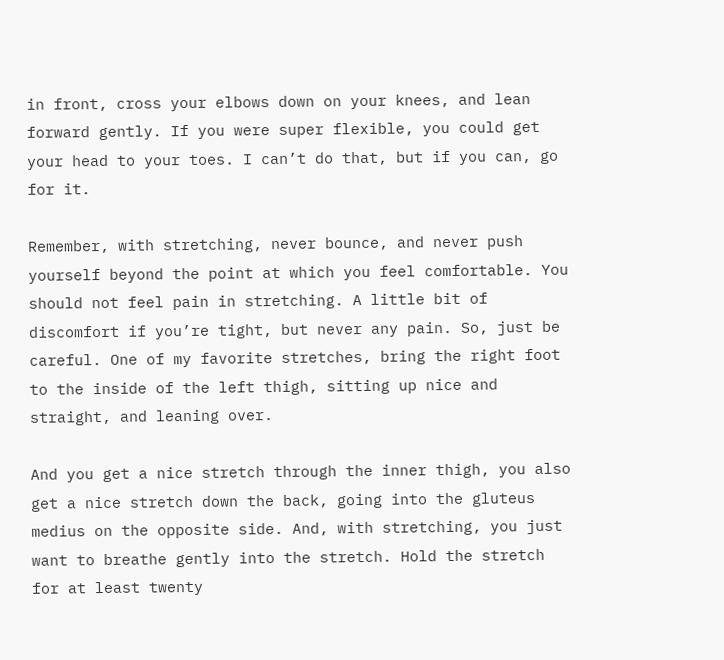in front, cross your elbows down on your knees, and lean forward gently. If you were super flexible, you could get your head to your toes. I can’t do that, but if you can, go for it.

Remember, with stretching, never bounce, and never push yourself beyond the point at which you feel comfortable. You should not feel pain in stretching. A little bit of discomfort if you’re tight, but never any pain. So, just be careful. One of my favorite stretches, bring the right foot to the inside of the left thigh, sitting up nice and straight, and leaning over.

And you get a nice stretch through the inner thigh, you also get a nice stretch down the back, going into the gluteus medius on the opposite side. And, with stretching, you just want to breathe gently into the stretch. Hold the stretch for at least twenty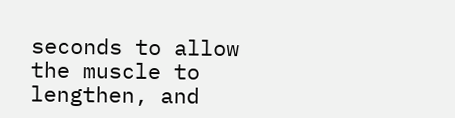seconds to allow the muscle to lengthen, and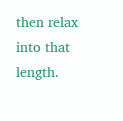then relax into that length.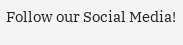Follow our Social Media!